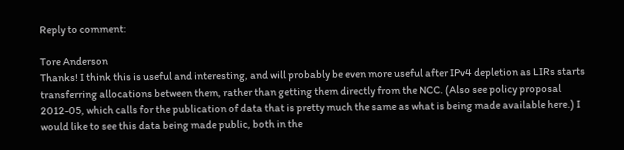Reply to comment:

Tore Anderson
Thanks! I think this is useful and interesting, and will probably be even more useful after IPv4 depletion as LIRs starts transferring allocations between them, rather than getting them directly from the NCC. (Also see policy proposal 2012-05, which calls for the publication of data that is pretty much the same as what is being made available here.) I would like to see this data being made public, both in the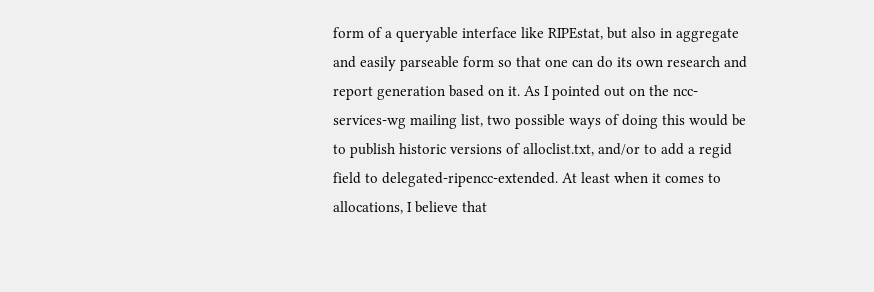form of a queryable interface like RIPEstat, but also in aggregate and easily parseable form so that one can do its own research and report generation based on it. As I pointed out on the ncc-services-wg mailing list, two possible ways of doing this would be to publish historic versions of alloclist.txt, and/or to add a regid field to delegated-ripencc-extended. At least when it comes to allocations, I believe that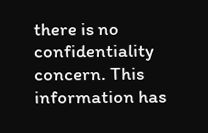there is no confidentiality concern. This information has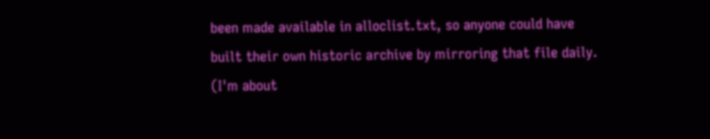been made available in alloclist.txt, so anyone could have built their own historic archive by mirroring that file daily. (I'm about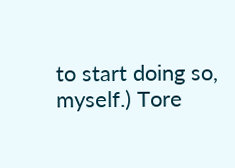to start doing so, myself.) Tore